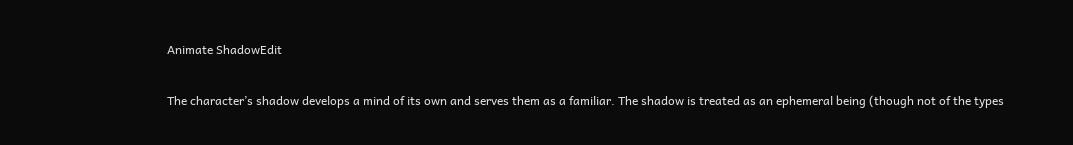Animate ShadowEdit

The character’s shadow develops a mind of its own and serves them as a familiar. The shadow is treated as an ephemeral being (though not of the types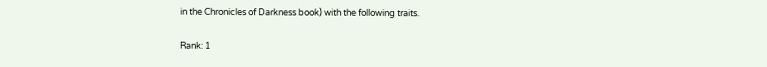in the Chronicles of Darkness book) with the following traits.

Rank: 1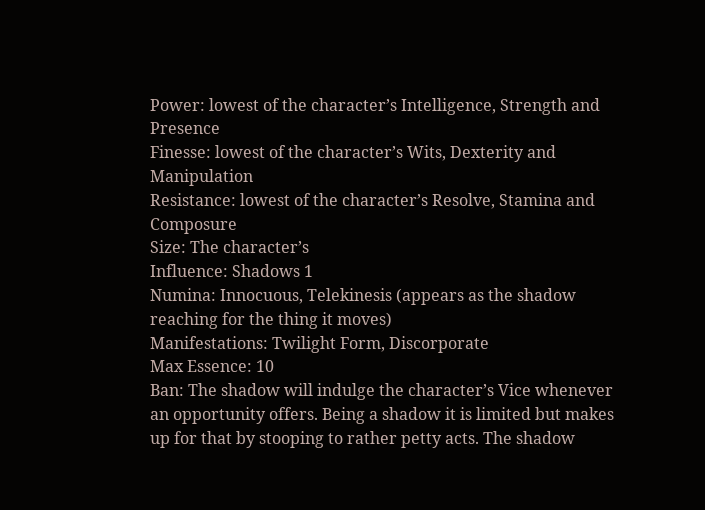Power: lowest of the character’s Intelligence, Strength and Presence
Finesse: lowest of the character’s Wits, Dexterity and Manipulation
Resistance: lowest of the character’s Resolve, Stamina and Composure
Size: The character’s
Influence: Shadows 1
Numina: Innocuous, Telekinesis (appears as the shadow reaching for the thing it moves)
Manifestations: Twilight Form, Discorporate
Max Essence: 10
Ban: The shadow will indulge the character’s Vice whenever an opportunity offers. Being a shadow it is limited but makes up for that by stooping to rather petty acts. The shadow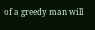of a greedy man will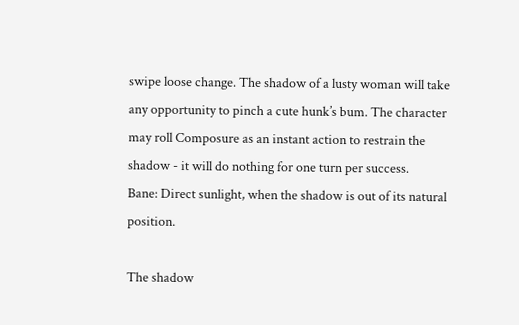swipe loose change. The shadow of a lusty woman will take any opportunity to pinch a cute hunk’s bum. The character may roll Composure as an instant action to restrain the shadow - it will do nothing for one turn per success.
Bane: Direct sunlight, when the shadow is out of its natural position.

The shadow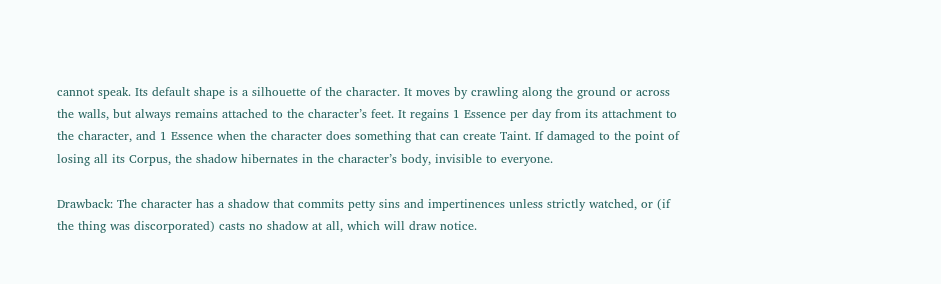cannot speak. Its default shape is a silhouette of the character. It moves by crawling along the ground or across the walls, but always remains attached to the character’s feet. It regains 1 Essence per day from its attachment to the character, and 1 Essence when the character does something that can create Taint. If damaged to the point of losing all its Corpus, the shadow hibernates in the character’s body, invisible to everyone.

Drawback: The character has a shadow that commits petty sins and impertinences unless strictly watched, or (if the thing was discorporated) casts no shadow at all, which will draw notice.